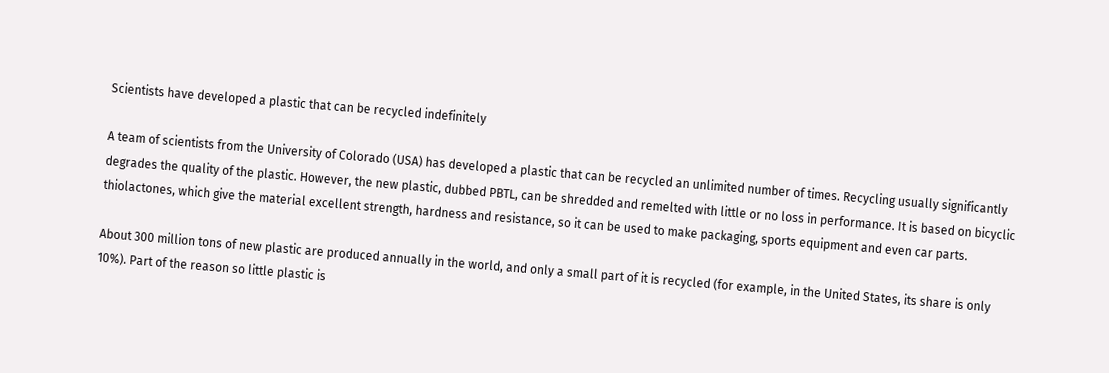Scientists have developed a plastic that can be recycled indefinitely

A team of scientists from the University of Colorado (USA) has developed a plastic that can be recycled an unlimited number of times. Recycling usually significantly degrades the quality of the plastic. However, the new plastic, dubbed PBTL, can be shredded and remelted with little or no loss in performance. It is based on bicyclic thiolactones, which give the material excellent strength, hardness and resistance, so it can be used to make packaging, sports equipment and even car parts.

About 300 million tons of new plastic are produced annually in the world, and only a small part of it is recycled (for example, in the United States, its share is only 10%). Part of the reason so little plastic is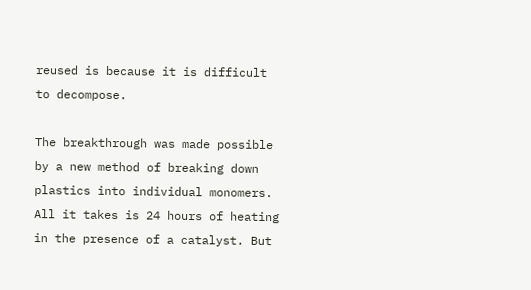reused is because it is difficult to decompose.

The breakthrough was made possible by a new method of breaking down plastics into individual monomers. All it takes is 24 hours of heating in the presence of a catalyst. But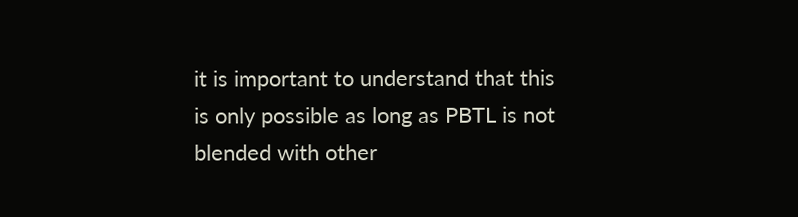it is important to understand that this is only possible as long as PBTL is not blended with other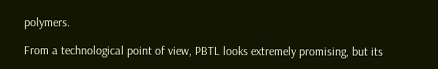polymers.

From a technological point of view, PBTL looks extremely promising, but its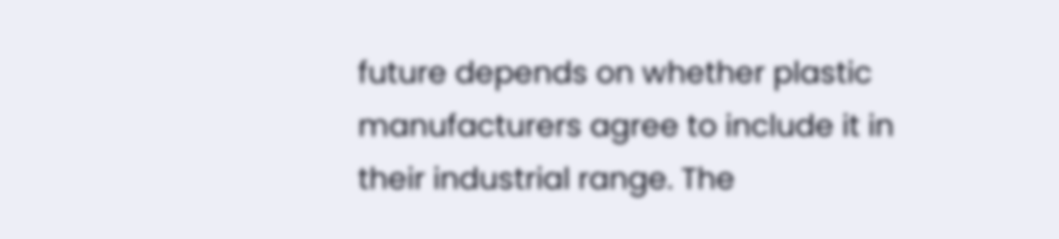future depends on whether plastic manufacturers agree to include it in their industrial range. The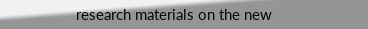research materials on the new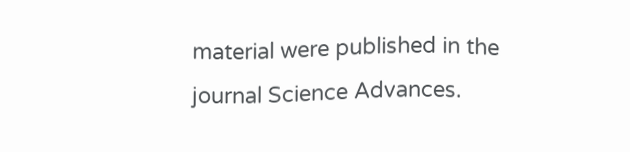material were published in the journal Science Advances.